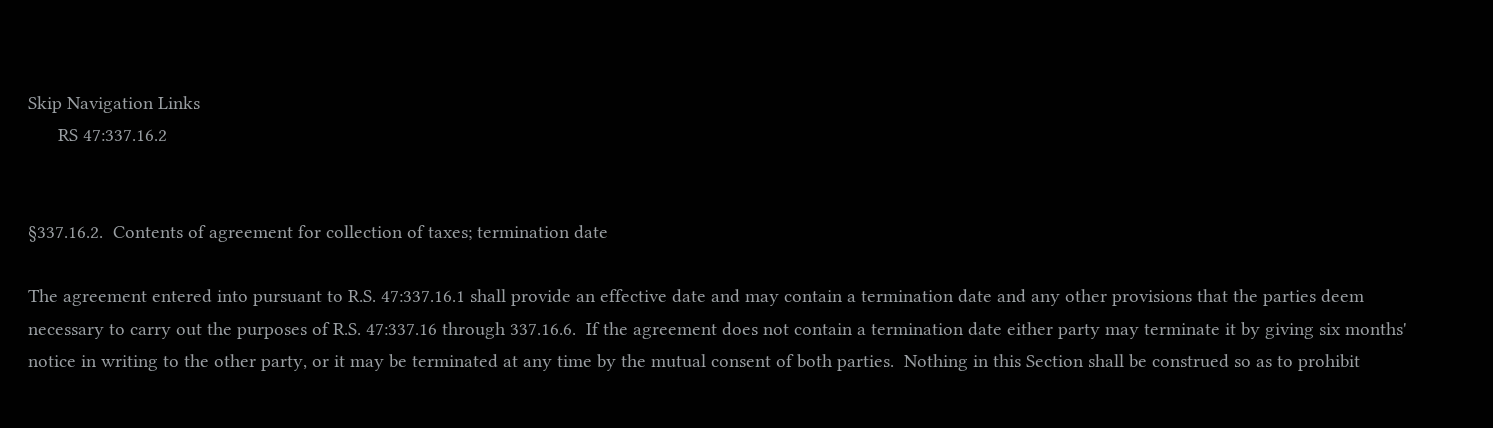Skip Navigation Links
      RS 47:337.16.2


§337.16.2.  Contents of agreement for collection of taxes; termination date

The agreement entered into pursuant to R.S. 47:337.16.1 shall provide an effective date and may contain a termination date and any other provisions that the parties deem necessary to carry out the purposes of R.S. 47:337.16 through 337.16.6.  If the agreement does not contain a termination date either party may terminate it by giving six months' notice in writing to the other party, or it may be terminated at any time by the mutual consent of both parties.  Nothing in this Section shall be construed so as to prohibit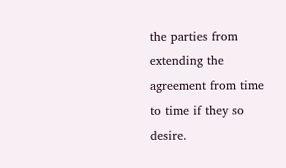the parties from extending the agreement from time to time if they so desire.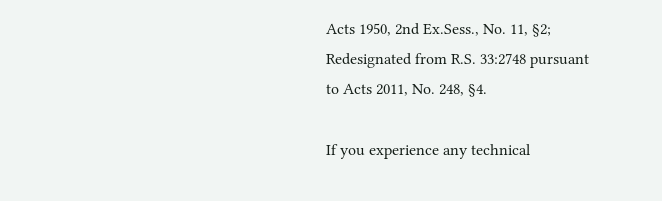Acts 1950, 2nd Ex.Sess., No. 11, §2; Redesignated from R.S. 33:2748 pursuant to Acts 2011, No. 248, §4.

If you experience any technical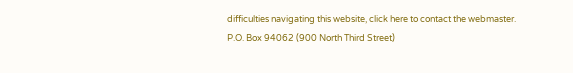difficulties navigating this website, click here to contact the webmaster.
P.O. Box 94062 (900 North Third Street)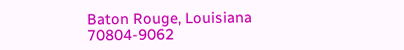Baton Rouge, Louisiana 70804-9062